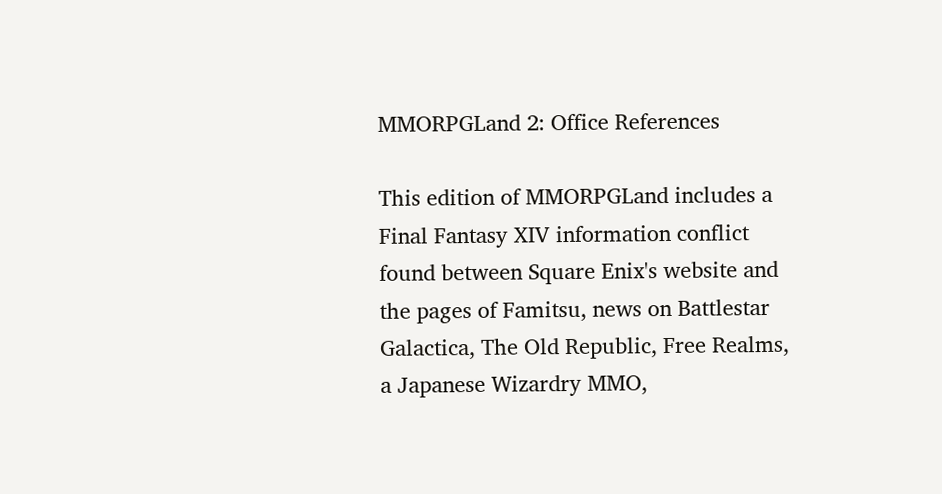MMORPGLand 2: Office References

This edition of MMORPGLand includes a Final Fantasy XIV information conflict found between Square Enix's website and the pages of Famitsu, news on Battlestar Galactica, The Old Republic, Free Realms, a Japanese Wizardry MMO,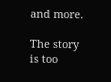and more.

The story is too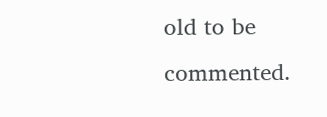old to be commented.